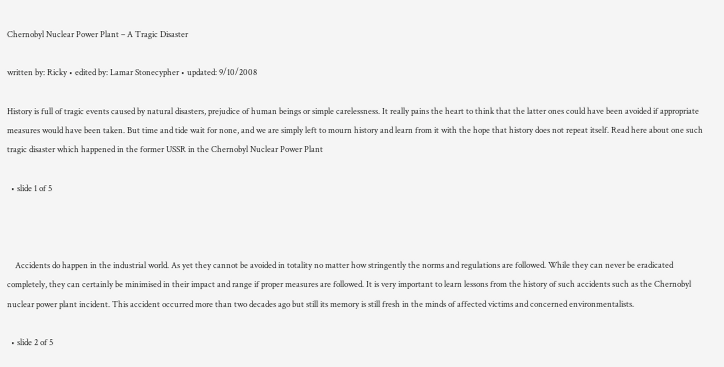Chernobyl Nuclear Power Plant – A Tragic Disaster

written by: Ricky • edited by: Lamar Stonecypher • updated: 9/10/2008

History is full of tragic events caused by natural disasters, prejudice of human beings or simple carelessness. It really pains the heart to think that the latter ones could have been avoided if appropriate measures would have been taken. But time and tide wait for none, and we are simply left to mourn history and learn from it with the hope that history does not repeat itself. Read here about one such tragic disaster which happened in the former USSR in the Chernobyl Nuclear Power Plant

  • slide 1 of 5



    Accidents do happen in the industrial world. As yet they cannot be avoided in totality no matter how stringently the norms and regulations are followed. While they can never be eradicated completely, they can certainly be minimised in their impact and range if proper measures are followed. It is very important to learn lessons from the history of such accidents such as the Chernobyl nuclear power plant incident. This accident occurred more than two decades ago but still its memory is still fresh in the minds of affected victims and concerned environmentalists.

  • slide 2 of 5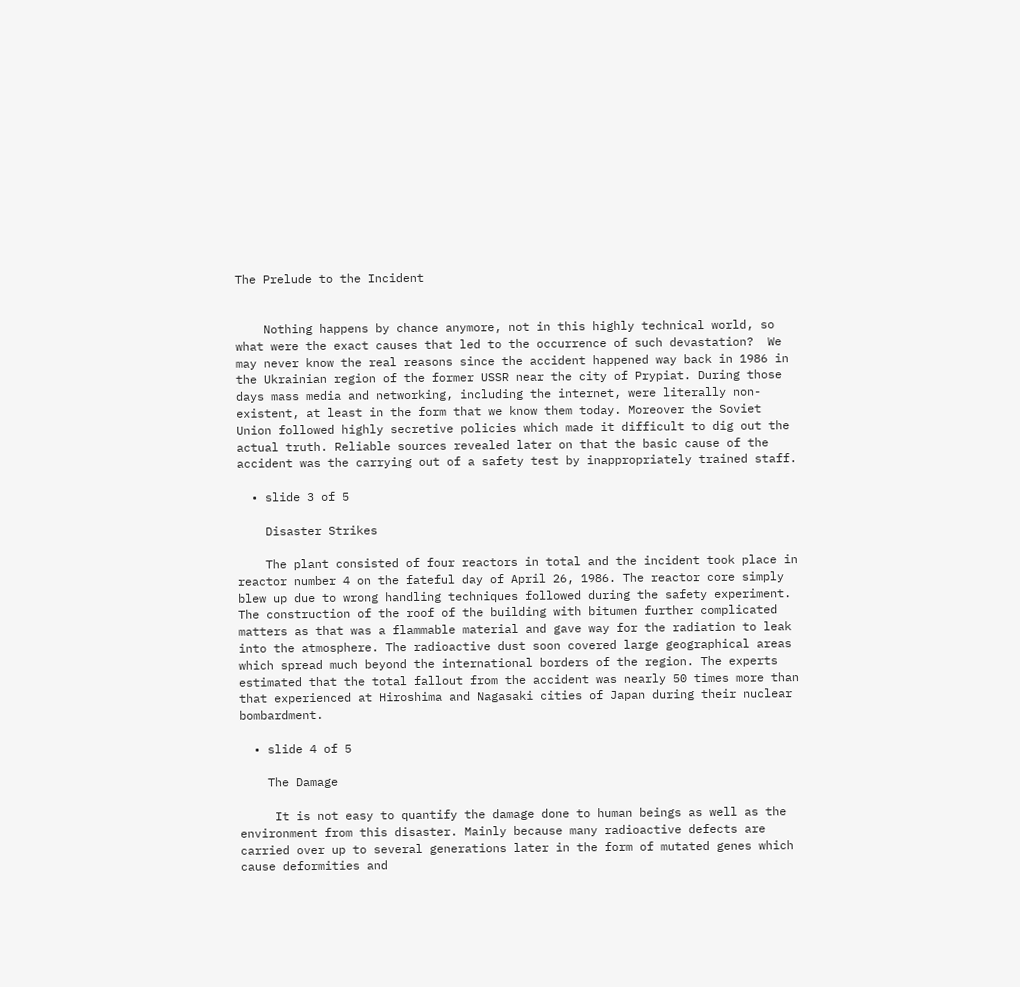The Prelude to the Incident


    Nothing happens by chance anymore, not in this highly technical world, so what were the exact causes that led to the occurrence of such devastation?  We may never know the real reasons since the accident happened way back in 1986 in the Ukrainian region of the former USSR near the city of Prypiat. During those days mass media and networking, including the internet, were literally non-existent, at least in the form that we know them today. Moreover the Soviet Union followed highly secretive policies which made it difficult to dig out the actual truth. Reliable sources revealed later on that the basic cause of the accident was the carrying out of a safety test by inappropriately trained staff.

  • slide 3 of 5

    Disaster Strikes

    The plant consisted of four reactors in total and the incident took place in reactor number 4 on the fateful day of April 26, 1986. The reactor core simply blew up due to wrong handling techniques followed during the safety experiment. The construction of the roof of the building with bitumen further complicated matters as that was a flammable material and gave way for the radiation to leak into the atmosphere. The radioactive dust soon covered large geographical areas which spread much beyond the international borders of the region. The experts estimated that the total fallout from the accident was nearly 50 times more than that experienced at Hiroshima and Nagasaki cities of Japan during their nuclear bombardment.

  • slide 4 of 5

    The Damage

     It is not easy to quantify the damage done to human beings as well as the environment from this disaster. Mainly because many radioactive defects are carried over up to several generations later in the form of mutated genes which cause deformities and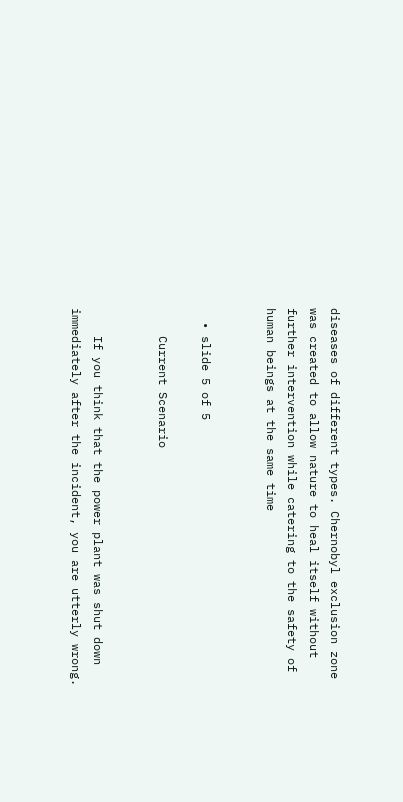diseases of different types. Chernobyl exclusion zone was created to allow nature to heal itself without further intervention while catering to the safety of human beings at the same time


  • slide 5 of 5

    Current Scenario


    If you think that the power plant was shut down immediately after the incident, you are utterly wrong.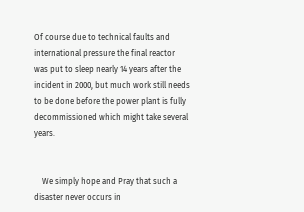Of course due to technical faults and international pressure the final reactor was put to sleep nearly 14 years after the incident in 2000, but much work still needs to be done before the power plant is fully decommissioned which might take several years.


    We simply hope and Pray that such a disaster never occurs in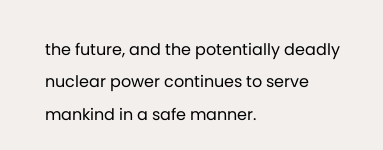the future, and the potentially deadly nuclear power continues to serve mankind in a safe manner.